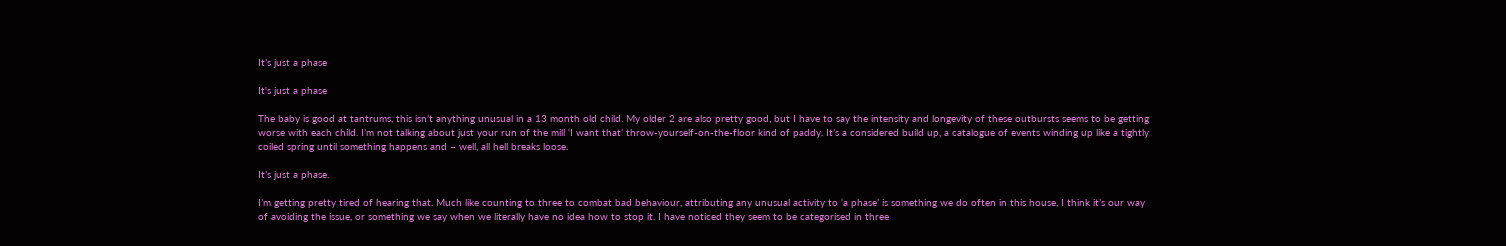It’s just a phase

It's just a phase

The baby is good at tantrums, this isn’t anything unusual in a 13 month old child. My older 2 are also pretty good, but I have to say the intensity and longevity of these outbursts seems to be getting worse with each child. I’m not talking about just your run of the mill ‘I want that’ throw-yourself-on-the-floor kind of paddy. It’s a considered build up, a catalogue of events winding up like a tightly coiled spring until something happens and – well, all hell breaks loose.

It’s just a phase.

I’m getting pretty tired of hearing that. Much like counting to three to combat bad behaviour, attributing any unusual activity to ‘a phase’ is something we do often in this house, I think it’s our way of avoiding the issue, or something we say when we literally have no idea how to stop it. I have noticed they seem to be categorised in three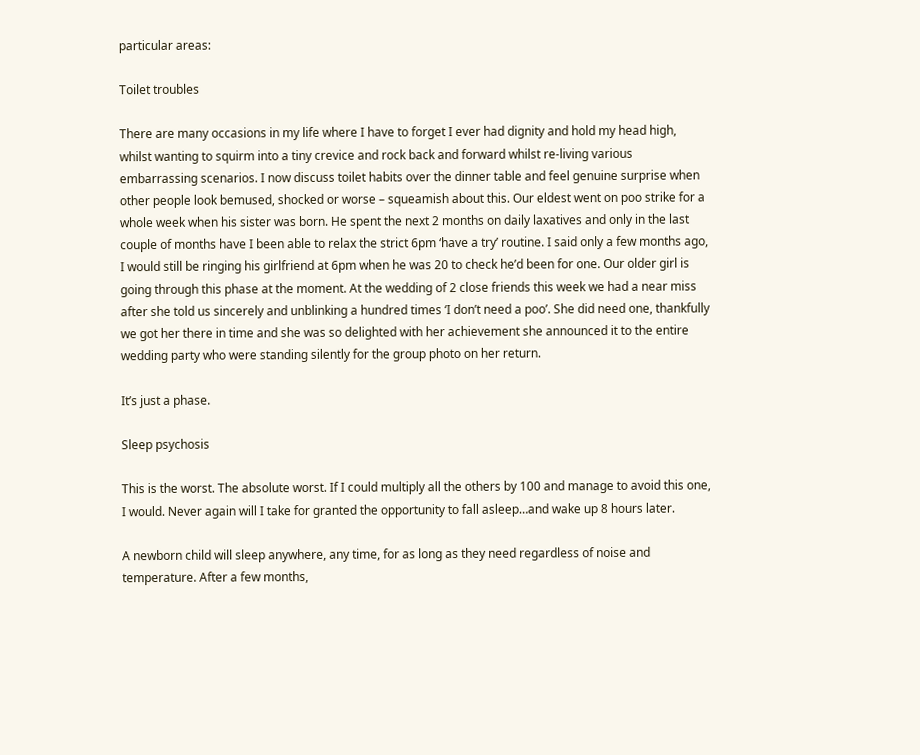particular areas:

Toilet troubles

There are many occasions in my life where I have to forget I ever had dignity and hold my head high, whilst wanting to squirm into a tiny crevice and rock back and forward whilst re-living various embarrassing scenarios. I now discuss toilet habits over the dinner table and feel genuine surprise when other people look bemused, shocked or worse – squeamish about this. Our eldest went on poo strike for a whole week when his sister was born. He spent the next 2 months on daily laxatives and only in the last couple of months have I been able to relax the strict 6pm ‘have a try’ routine. I said only a few months ago, I would still be ringing his girlfriend at 6pm when he was 20 to check he’d been for one. Our older girl is going through this phase at the moment. At the wedding of 2 close friends this week we had a near miss after she told us sincerely and unblinking a hundred times ‘I don’t need a poo’. She did need one, thankfully we got her there in time and she was so delighted with her achievement she announced it to the entire wedding party who were standing silently for the group photo on her return.

It’s just a phase.

Sleep psychosis

This is the worst. The absolute worst. If I could multiply all the others by 100 and manage to avoid this one, I would. Never again will I take for granted the opportunity to fall asleep…and wake up 8 hours later.

A newborn child will sleep anywhere, any time, for as long as they need regardless of noise and temperature. After a few months,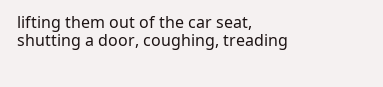lifting them out of the car seat, shutting a door, coughing, treading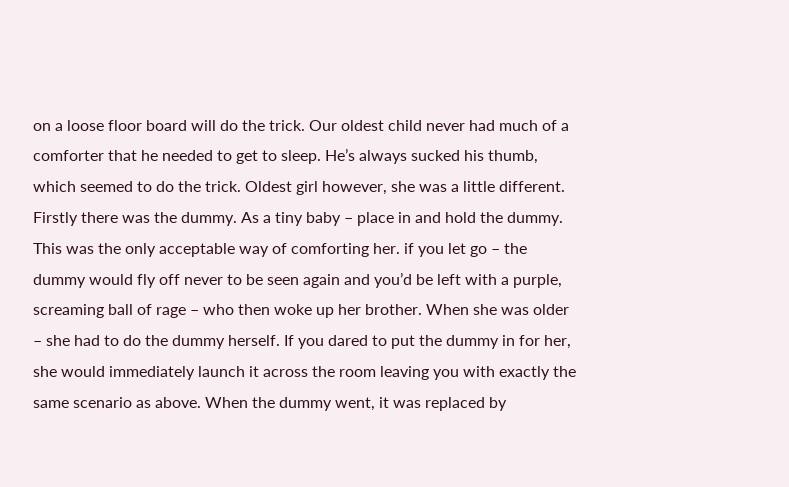on a loose floor board will do the trick. Our oldest child never had much of a comforter that he needed to get to sleep. He’s always sucked his thumb, which seemed to do the trick. Oldest girl however, she was a little different. Firstly there was the dummy. As a tiny baby – place in and hold the dummy. This was the only acceptable way of comforting her. if you let go – the dummy would fly off never to be seen again and you’d be left with a purple, screaming ball of rage – who then woke up her brother. When she was older – she had to do the dummy herself. If you dared to put the dummy in for her, she would immediately launch it across the room leaving you with exactly the same scenario as above. When the dummy went, it was replaced by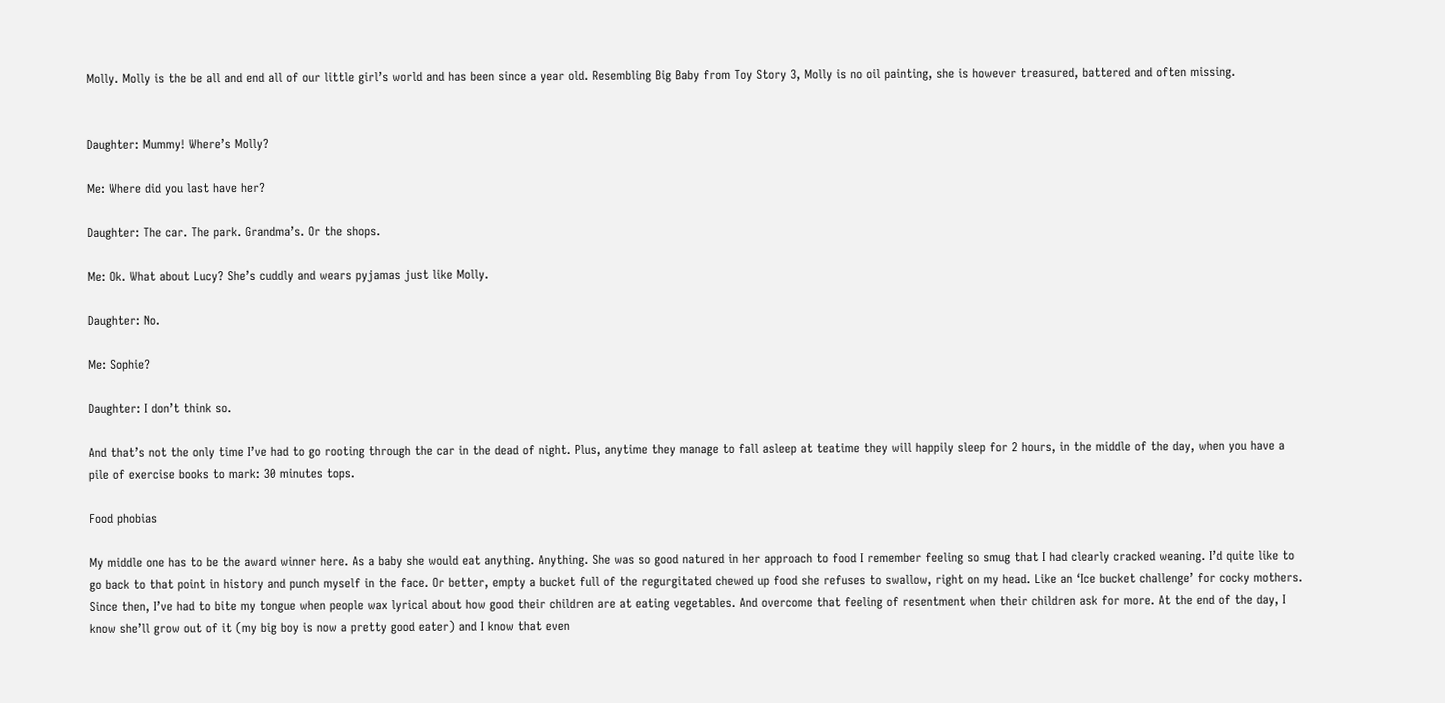Molly. Molly is the be all and end all of our little girl’s world and has been since a year old. Resembling Big Baby from Toy Story 3, Molly is no oil painting, she is however treasured, battered and often missing.


Daughter: Mummy! Where’s Molly?

Me: Where did you last have her?

Daughter: The car. The park. Grandma’s. Or the shops.

Me: Ok. What about Lucy? She’s cuddly and wears pyjamas just like Molly.

Daughter: No.

Me: Sophie?

Daughter: I don’t think so.

And that’s not the only time I’ve had to go rooting through the car in the dead of night. Plus, anytime they manage to fall asleep at teatime they will happily sleep for 2 hours, in the middle of the day, when you have a pile of exercise books to mark: 30 minutes tops.

Food phobias

My middle one has to be the award winner here. As a baby she would eat anything. Anything. She was so good natured in her approach to food I remember feeling so smug that I had clearly cracked weaning. I’d quite like to go back to that point in history and punch myself in the face. Or better, empty a bucket full of the regurgitated chewed up food she refuses to swallow, right on my head. Like an ‘Ice bucket challenge’ for cocky mothers. Since then, I’ve had to bite my tongue when people wax lyrical about how good their children are at eating vegetables. And overcome that feeling of resentment when their children ask for more. At the end of the day, I know she’ll grow out of it (my big boy is now a pretty good eater) and I know that even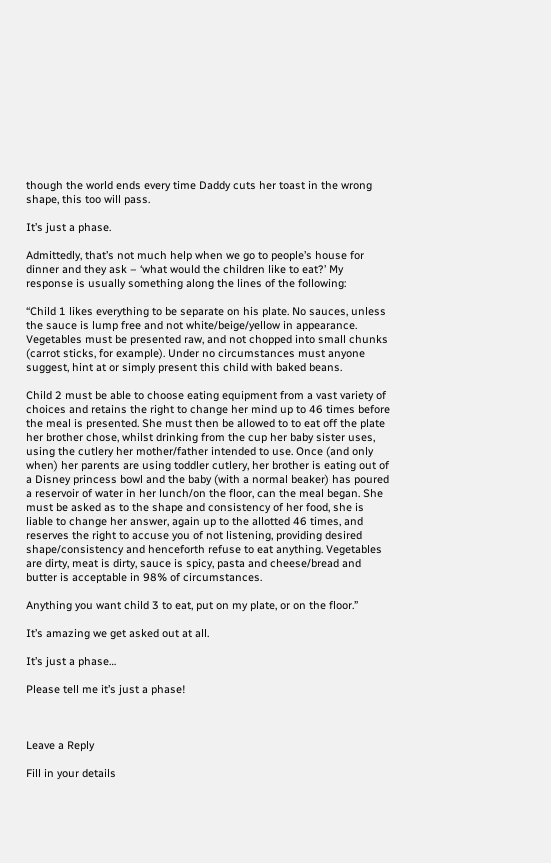though the world ends every time Daddy cuts her toast in the wrong shape, this too will pass.

It’s just a phase.

Admittedly, that’s not much help when we go to people’s house for dinner and they ask – ‘what would the children like to eat?’ My response is usually something along the lines of the following:

“Child 1 likes everything to be separate on his plate. No sauces, unless the sauce is lump free and not white/beige/yellow in appearance. Vegetables must be presented raw, and not chopped into small chunks (carrot sticks, for example). Under no circumstances must anyone suggest, hint at or simply present this child with baked beans.

Child 2 must be able to choose eating equipment from a vast variety of choices and retains the right to change her mind up to 46 times before the meal is presented. She must then be allowed to to eat off the plate her brother chose, whilst drinking from the cup her baby sister uses, using the cutlery her mother/father intended to use. Once (and only when) her parents are using toddler cutlery, her brother is eating out of a Disney princess bowl and the baby (with a normal beaker) has poured a reservoir of water in her lunch/on the floor, can the meal began. She must be asked as to the shape and consistency of her food, she is liable to change her answer, again up to the allotted 46 times, and reserves the right to accuse you of not listening, providing desired shape/consistency and henceforth refuse to eat anything. Vegetables are dirty, meat is dirty, sauce is spicy, pasta and cheese/bread and butter is acceptable in 98% of circumstances.

Anything you want child 3 to eat, put on my plate, or on the floor.”

It’s amazing we get asked out at all.

It’s just a phase…

Please tell me it’s just a phase!



Leave a Reply

Fill in your details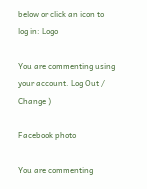below or click an icon to log in: Logo

You are commenting using your account. Log Out /  Change )

Facebook photo

You are commenting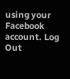using your Facebook account. Log Out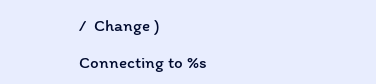/  Change )

Connecting to %s